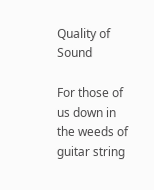Quality of Sound

For those of us down in the weeds of guitar string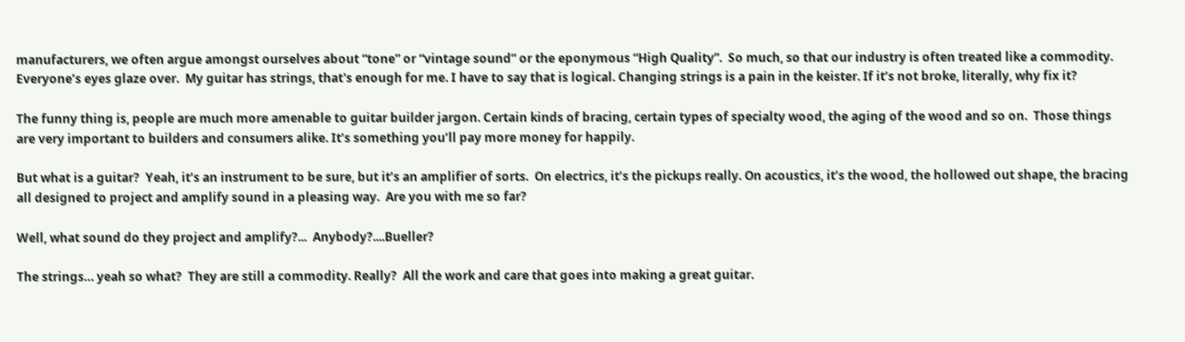manufacturers, we often argue amongst ourselves about “tone” or “vintage sound” or the eponymous “High Quality”.  So much, so that our industry is often treated like a commodity. Everyone’s eyes glaze over.  My guitar has strings, that's enough for me. I have to say that is logical. Changing strings is a pain in the keister. If it’s not broke, literally, why fix it?

The funny thing is, people are much more amenable to guitar builder jargon. Certain kinds of bracing, certain types of specialty wood, the aging of the wood and so on.  Those things are very important to builders and consumers alike. It’s something you’ll pay more money for happily.

But what is a guitar?  Yeah, it’s an instrument to be sure, but it’s an amplifier of sorts.  On electrics, it’s the pickups really. On acoustics, it’s the wood, the hollowed out shape, the bracing all designed to project and amplify sound in a pleasing way.  Are you with me so far?

Well, what sound do they project and amplify?...  Anybody?....Bueller?

The strings… yeah so what?  They are still a commodity. Really?  All the work and care that goes into making a great guitar.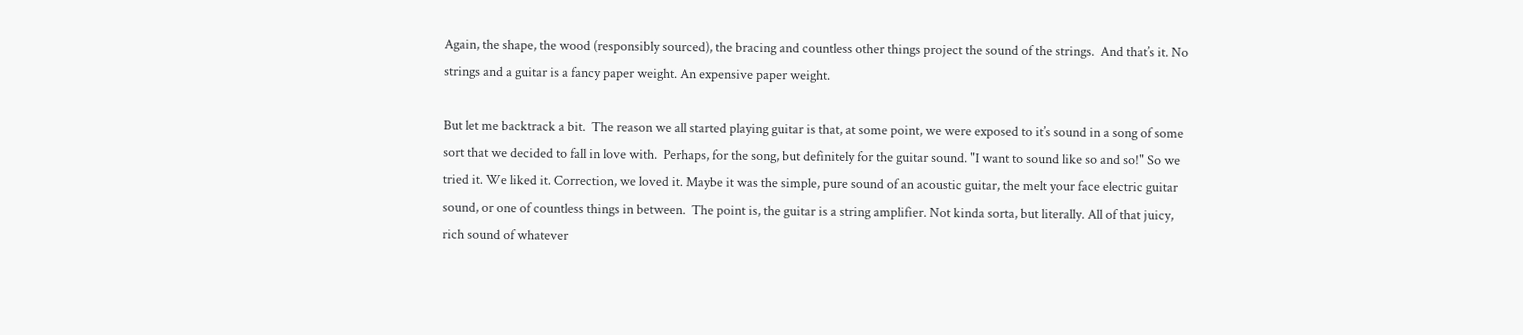Again, the shape, the wood (responsibly sourced), the bracing and countless other things project the sound of the strings.  And that’s it. No strings and a guitar is a fancy paper weight. An expensive paper weight.

But let me backtrack a bit.  The reason we all started playing guitar is that, at some point, we were exposed to it’s sound in a song of some sort that we decided to fall in love with.  Perhaps, for the song, but definitely for the guitar sound. "I want to sound like so and so!" So we tried it. We liked it. Correction, we loved it. Maybe it was the simple, pure sound of an acoustic guitar, the melt your face electric guitar sound, or one of countless things in between.  The point is, the guitar is a string amplifier. Not kinda sorta, but literally. All of that juicy, rich sound of whatever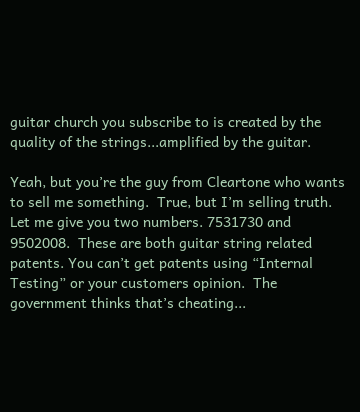guitar church you subscribe to is created by the quality of the strings...amplified by the guitar.

Yeah, but you’re the guy from Cleartone who wants to sell me something.  True, but I’m selling truth. Let me give you two numbers. 7531730 and 9502008.  These are both guitar string related patents. You can’t get patents using “Internal Testing” or your customers opinion.  The government thinks that’s cheating...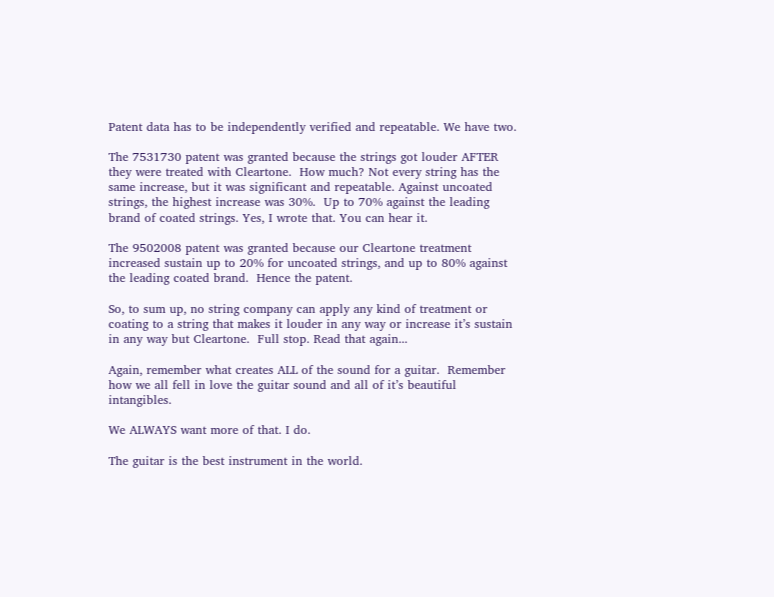Patent data has to be independently verified and repeatable. We have two.

The 7531730 patent was granted because the strings got louder AFTER they were treated with Cleartone.  How much? Not every string has the same increase, but it was significant and repeatable. Against uncoated strings, the highest increase was 30%.  Up to 70% against the leading brand of coated strings. Yes, I wrote that. You can hear it.

The 9502008 patent was granted because our Cleartone treatment increased sustain up to 20% for uncoated strings, and up to 80% against the leading coated brand.  Hence the patent.

So, to sum up, no string company can apply any kind of treatment or coating to a string that makes it louder in any way or increase it’s sustain in any way but Cleartone.  Full stop. Read that again...

Again, remember what creates ALL of the sound for a guitar.  Remember how we all fell in love the guitar sound and all of it’s beautiful intangibles.

We ALWAYS want more of that. I do.

The guitar is the best instrument in the world.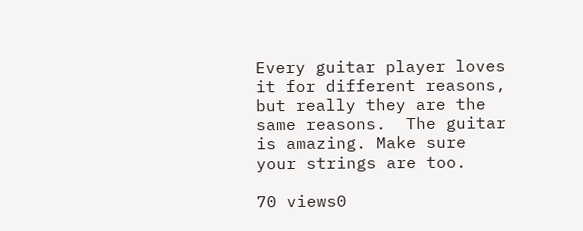Every guitar player loves it for different reasons, but really they are the same reasons.  The guitar is amazing. Make sure your strings are too.

70 views0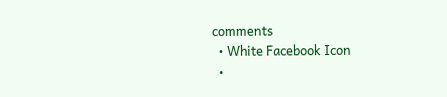comments
  • White Facebook Icon
  •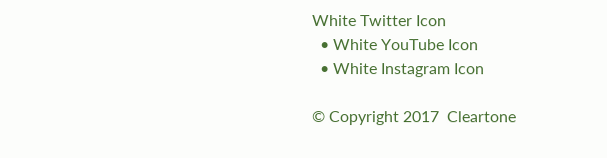White Twitter Icon
  • White YouTube Icon
  • White Instagram Icon

© Copyright 2017  Cleartone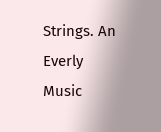Strings. An Everly Music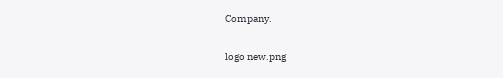Company.

logo new.png